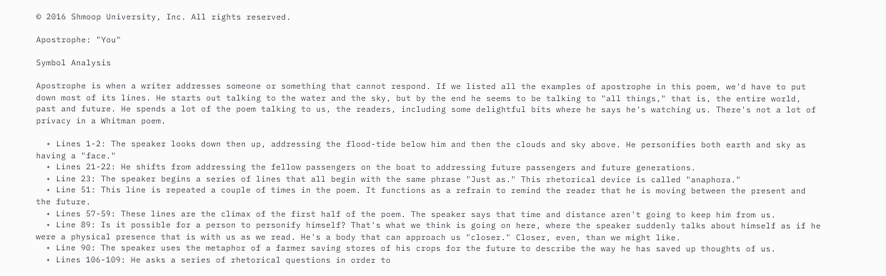© 2016 Shmoop University, Inc. All rights reserved.

Apostrophe: "You"

Symbol Analysis

Apostrophe is when a writer addresses someone or something that cannot respond. If we listed all the examples of apostrophe in this poem, we'd have to put down most of its lines. He starts out talking to the water and the sky, but by the end he seems to be talking to "all things," that is, the entire world, past and future. He spends a lot of the poem talking to us, the readers, including some delightful bits where he says he's watching us. There's not a lot of privacy in a Whitman poem.

  • Lines 1-2: The speaker looks down then up, addressing the flood-tide below him and then the clouds and sky above. He personifies both earth and sky as having a "face."
  • Lines 21-22: He shifts from addressing the fellow passengers on the boat to addressing future passengers and future generations.
  • Line 23: The speaker begins a series of lines that all begin with the same phrase "Just as." This rhetorical device is called "anaphora."
  • Line 51: This line is repeated a couple of times in the poem. It functions as a refrain to remind the reader that he is moving between the present and the future.
  • Lines 57-59: These lines are the climax of the first half of the poem. The speaker says that time and distance aren't going to keep him from us.
  • Line 89: Is it possible for a person to personify himself? That's what we think is going on here, where the speaker suddenly talks about himself as if he were a physical presence that is with us as we read. He's a body that can approach us "closer." Closer, even, than we might like.
  • Line 90: The speaker uses the metaphor of a farmer saving stores of his crops for the future to describe the way he has saved up thoughts of us.
  • Lines 106-109: He asks a series of rhetorical questions in order to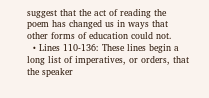suggest that the act of reading the poem has changed us in ways that other forms of education could not.
  • Lines 110-136: These lines begin a long list of imperatives, or orders, that the speaker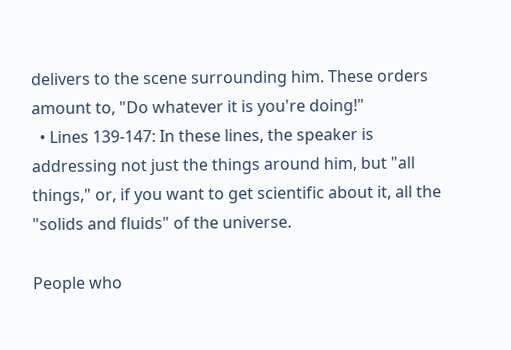delivers to the scene surrounding him. These orders amount to, "Do whatever it is you're doing!"
  • Lines 139-147: In these lines, the speaker is addressing not just the things around him, but "all things," or, if you want to get scientific about it, all the "solids and fluids" of the universe.

People who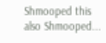Shmooped this also Shmooped...